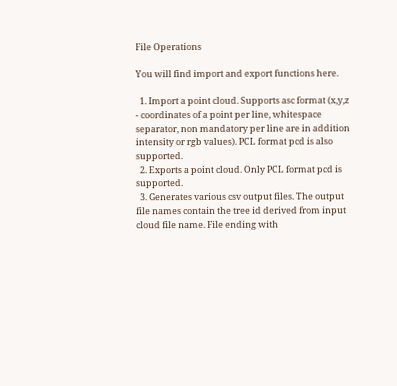File Operations

You will find import and export functions here.

  1. Import a point cloud. Supports asc format (x,y,z - coordinates of a point per line, whitespace separator, non mandatory per line are in addition intensity or rgb values). PCL format pcd is also supported.
  2. Exports a point cloud. Only PCL format pcd is supported.
  3. Generates various csv output files. The output file names contain the tree id derived from input cloud file name. File ending with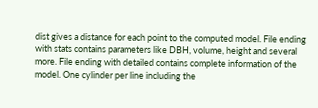dist gives a distance for each point to the computed model. File ending with stats contains parameters like DBH, volume, height and several more. File ending with detailed contains complete information of the model. One cylinder per line including the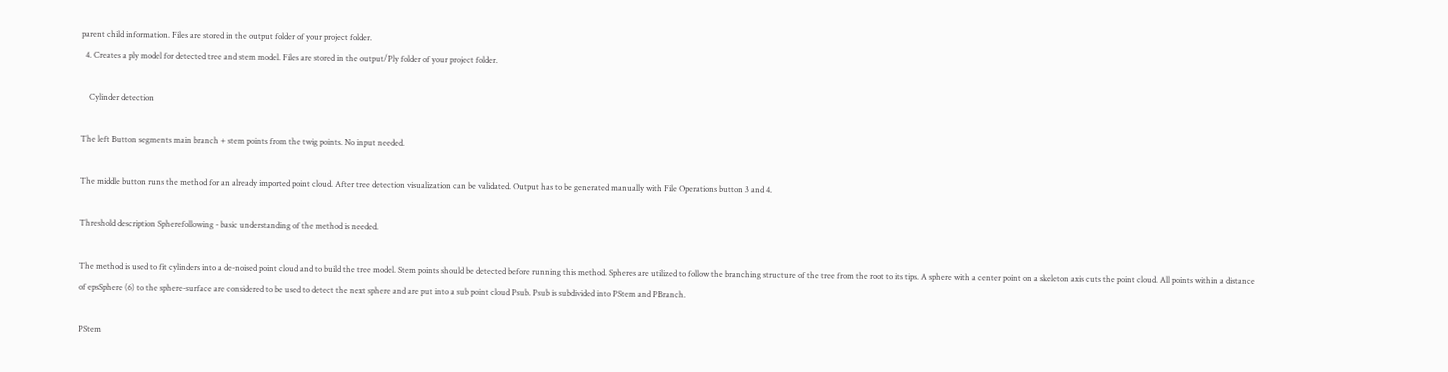parent child information. Files are stored in the output folder of your project folder.
  4. Creates a ply model for detected tree and stem model. Files are stored in the output/Ply folder of your project folder.

    Cylinder detection

The left Button segments main branch + stem points from the twig points. No input needed.

The middle button runs the method for an already imported point cloud. After tree detection visualization can be validated. Output has to be generated manually with File Operations button 3 and 4.

Threshold description Spherefollowing - basic understanding of the method is needed.

The method is used to fit cylinders into a de-noised point cloud and to build the tree model. Stem points should be detected before running this method. Spheres are utilized to follow the branching structure of the tree from the root to its tips. A sphere with a center point on a skeleton axis cuts the point cloud. All points within a distance of epsSphere (6) to the sphere-surface are considered to be used to detect the next sphere and are put into a sub point cloud Psub. Psub is subdivided into PStem and PBranch.

PStem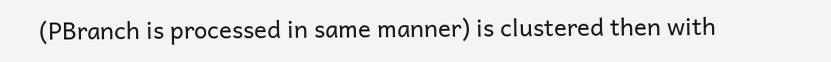(PBranch is processed in same manner) is clustered then with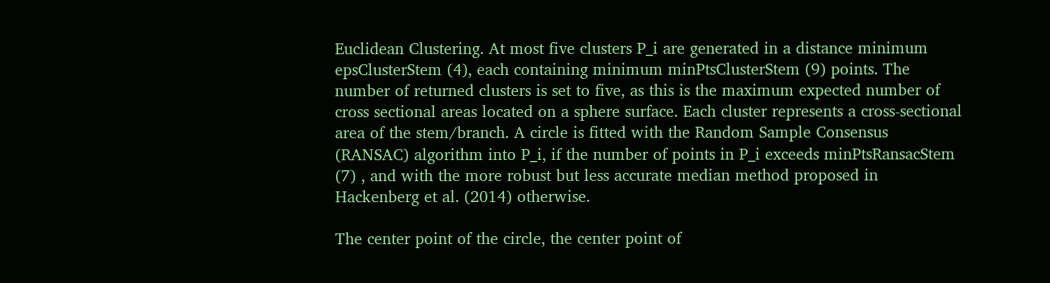Euclidean Clustering. At most five clusters P_i are generated in a distance minimum epsClusterStem (4), each containing minimum minPtsClusterStem (9) points. The number of returned clusters is set to five, as this is the maximum expected number of cross sectional areas located on a sphere surface. Each cluster represents a cross-sectional area of the stem/branch. A circle is fitted with the Random Sample Consensus (RANSAC) algorithm into P_i, if the number of points in P_i exceeds minPtsRansacStem (7) , and with the more robust but less accurate median method proposed in Hackenberg et al. (2014) otherwise.

The center point of the circle, the center point of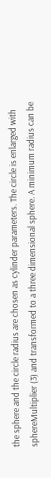the sphere and the circle radius are chosen as cylinder parameters. The circle is enlarged with sphereMultiplier (3) and transformed to a three dimensional sphere. A minimum radius can be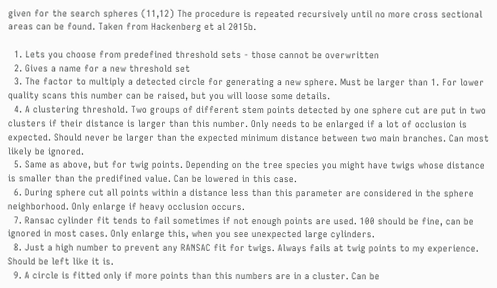given for the search spheres (11,12) The procedure is repeated recursively until no more cross sectional areas can be found. Taken from Hackenberg et al 2015b.

  1. Lets you choose from predefined threshold sets - those cannot be overwritten
  2. Gives a name for a new threshold set
  3. The factor to multiply a detected circle for generating a new sphere. Must be larger than 1. For lower quality scans this number can be raised, but you will loose some details.
  4. A clustering threshold. Two groups of different stem points detected by one sphere cut are put in two clusters if their distance is larger than this number. Only needs to be enlarged if a lot of occlusion is expected. Should never be larger than the expected minimum distance between two main branches. Can most likely be ignored.
  5. Same as above, but for twig points. Depending on the tree species you might have twigs whose distance is smaller than the predifined value. Can be lowered in this case.
  6. During sphere cut all points within a distance less than this parameter are considered in the sphere neighborhood. Only enlarge if heavy occlusion occurs.
  7. Ransac cylinder fit tends to fail sometimes if not enough points are used. 100 should be fine, can be ignored in most cases. Only enlarge this, when you see unexpected large cylinders.
  8. Just a high number to prevent any RANSAC fit for twigs. Always fails at twig points to my experience. Should be left like it is.
  9. A circle is fitted only if more points than this numbers are in a cluster. Can be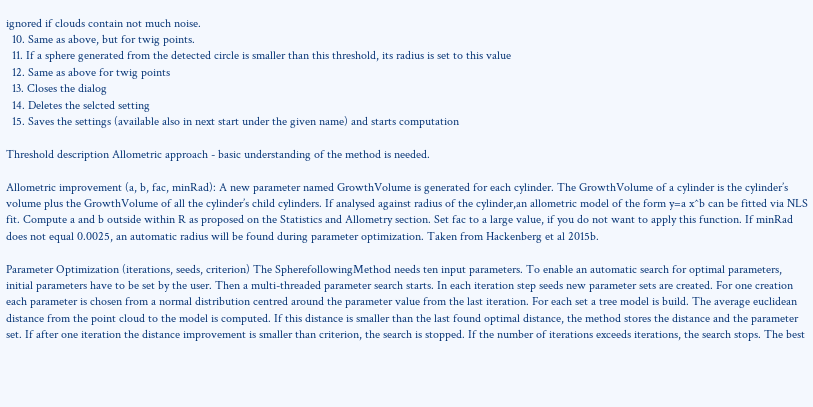ignored if clouds contain not much noise.
  10. Same as above, but for twig points.
  11. If a sphere generated from the detected circle is smaller than this threshold, its radius is set to this value
  12. Same as above for twig points
  13. Closes the dialog
  14. Deletes the selcted setting
  15. Saves the settings (available also in next start under the given name) and starts computation

Threshold description Allometric approach - basic understanding of the method is needed.

Allometric improvement (a, b, fac, minRad): A new parameter named GrowthVolume is generated for each cylinder. The GrowthVolume of a cylinder is the cylinder’s volume plus the GrowthVolume of all the cylinder’s child cylinders. If analysed against radius of the cylinder,an allometric model of the form y=a x^b can be fitted via NLS fit. Compute a and b outside within R as proposed on the Statistics and Allometry section. Set fac to a large value, if you do not want to apply this function. If minRad does not equal 0.0025, an automatic radius will be found during parameter optimization. Taken from Hackenberg et al 2015b.

Parameter Optimization (iterations, seeds, criterion) The SpherefollowingMethod needs ten input parameters. To enable an automatic search for optimal parameters, initial parameters have to be set by the user. Then a multi-threaded parameter search starts. In each iteration step seeds new parameter sets are created. For one creation each parameter is chosen from a normal distribution centred around the parameter value from the last iteration. For each set a tree model is build. The average euclidean distance from the point cloud to the model is computed. If this distance is smaller than the last found optimal distance, the method stores the distance and the parameter set. If after one iteration the distance improvement is smaller than criterion, the search is stopped. If the number of iterations exceeds iterations, the search stops. The best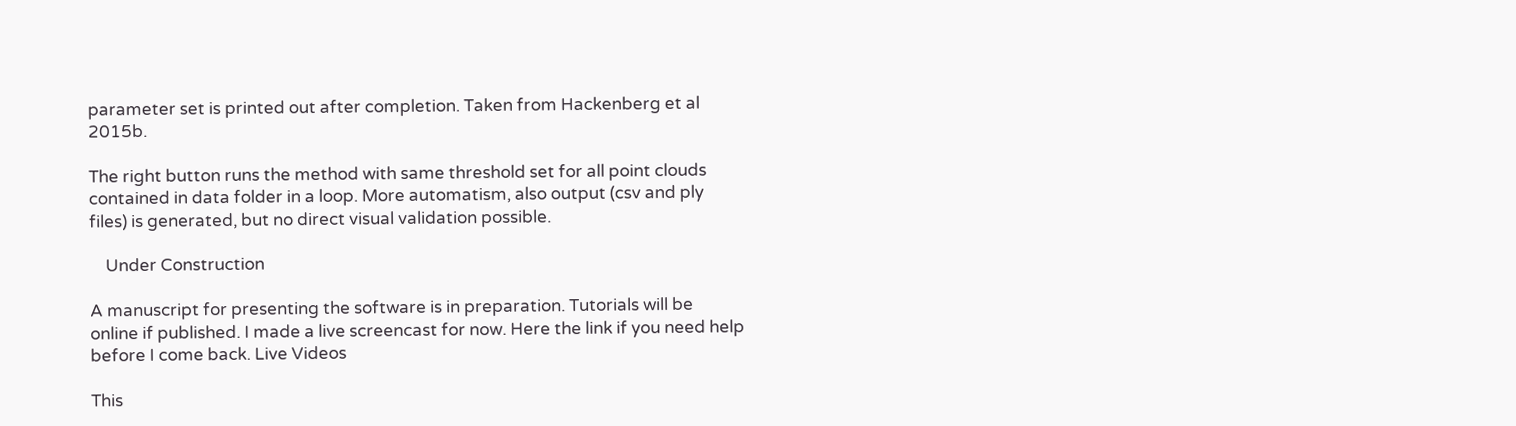parameter set is printed out after completion. Taken from Hackenberg et al 2015b.

The right button runs the method with same threshold set for all point clouds contained in data folder in a loop. More automatism, also output (csv and ply files) is generated, but no direct visual validation possible.

    Under Construction

A manuscript for presenting the software is in preparation. Tutorials will be online if published. I made a live screencast for now. Here the link if you need help before I come back. Live Videos

This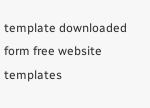template downloaded form free website templates